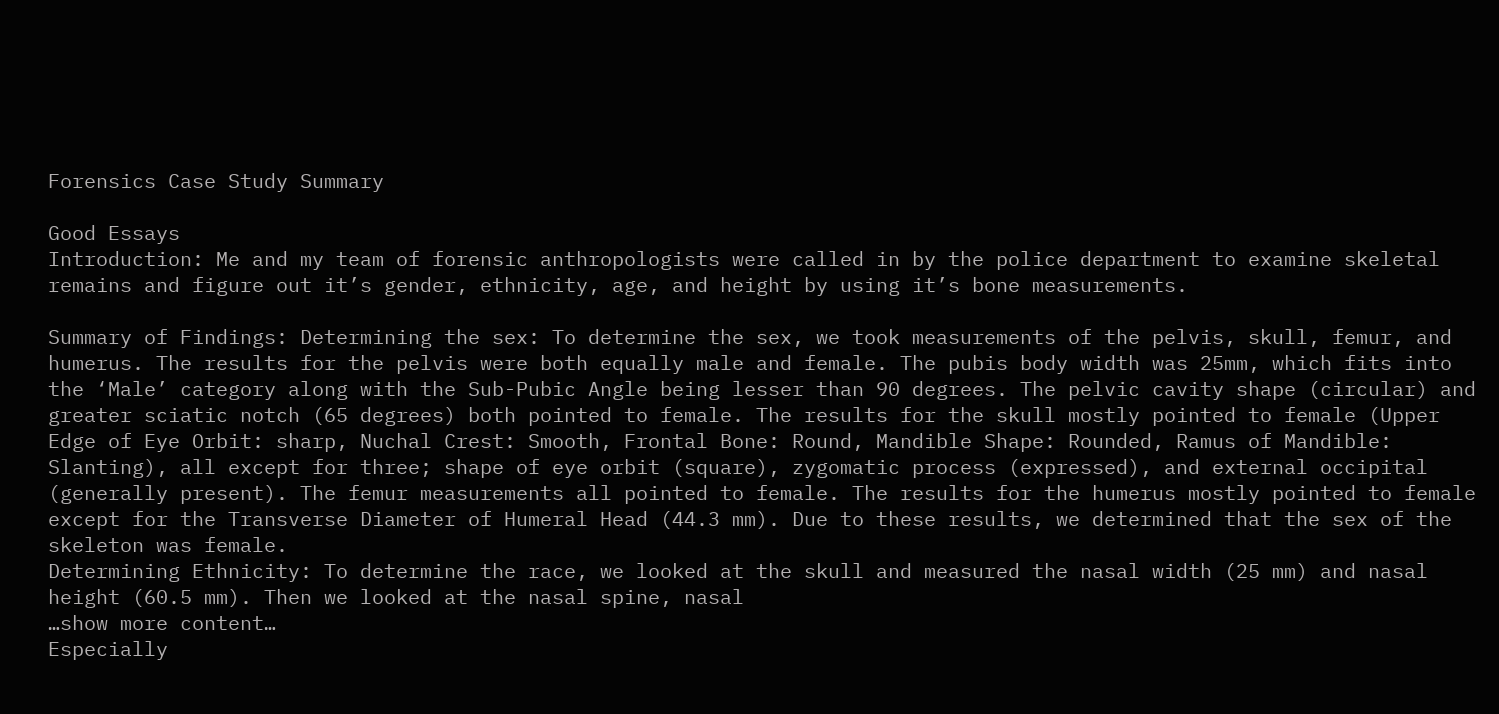Forensics Case Study Summary

Good Essays
Introduction: Me and my team of forensic anthropologists were called in by the police department to examine skeletal remains and figure out it’s gender, ethnicity, age, and height by using it’s bone measurements.

Summary of Findings: Determining the sex: To determine the sex, we took measurements of the pelvis, skull, femur, and humerus. The results for the pelvis were both equally male and female. The pubis body width was 25mm, which fits into the ‘Male’ category along with the Sub-Pubic Angle being lesser than 90 degrees. The pelvic cavity shape (circular) and greater sciatic notch (65 degrees) both pointed to female. The results for the skull mostly pointed to female (Upper Edge of Eye Orbit: sharp, Nuchal Crest: Smooth, Frontal Bone: Round, Mandible Shape: Rounded, Ramus of Mandible: Slanting), all except for three; shape of eye orbit (square), zygomatic process (expressed), and external occipital (generally present). The femur measurements all pointed to female. The results for the humerus mostly pointed to female except for the Transverse Diameter of Humeral Head (44.3 mm). Due to these results, we determined that the sex of the skeleton was female.
Determining Ethnicity: To determine the race, we looked at the skull and measured the nasal width (25 mm) and nasal height (60.5 mm). Then we looked at the nasal spine, nasal
…show more content…
Especially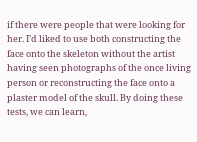if there were people that were looking for her. I’d liked to use both constructing the face onto the skeleton without the artist having seen photographs of the once living person or reconstructing the face onto a plaster model of the skull. By doing these tests, we can learn,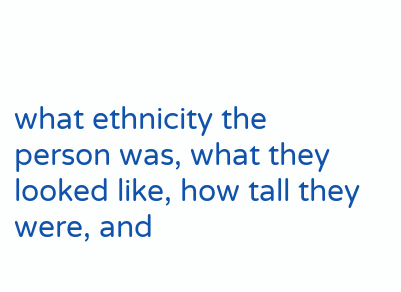what ethnicity the person was, what they looked like, how tall they were, and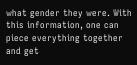what gender they were. With this information, one can piece everything together and get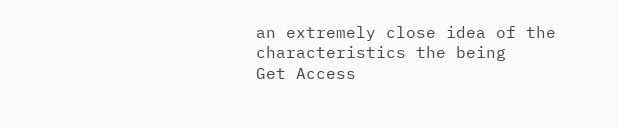an extremely close idea of the characteristics the being
Get Access